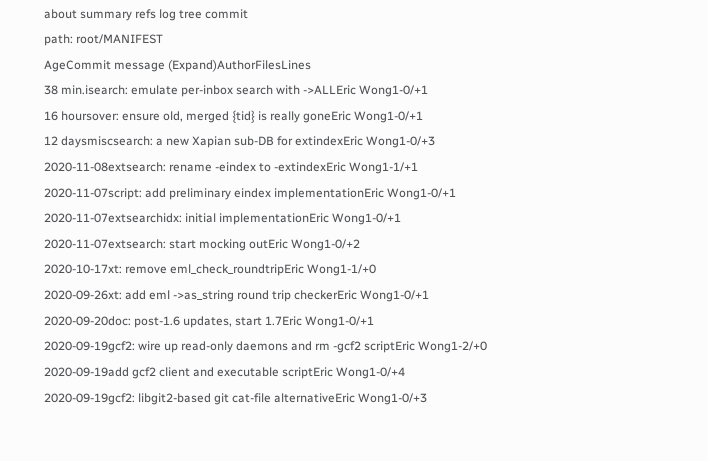about summary refs log tree commit
path: root/MANIFEST
AgeCommit message (Expand)AuthorFilesLines
38 min.isearch: emulate per-inbox search with ->ALLEric Wong1-0/+1
16 hoursover: ensure old, merged {tid} is really goneEric Wong1-0/+1
12 daysmiscsearch: a new Xapian sub-DB for extindexEric Wong1-0/+3
2020-11-08extsearch: rename -eindex to -extindexEric Wong1-1/+1
2020-11-07script: add preliminary eindex implementationEric Wong1-0/+1
2020-11-07extsearchidx: initial implementationEric Wong1-0/+1
2020-11-07extsearch: start mocking outEric Wong1-0/+2
2020-10-17xt: remove eml_check_roundtripEric Wong1-1/+0
2020-09-26xt: add eml ->as_string round trip checkerEric Wong1-0/+1
2020-09-20doc: post-1.6 updates, start 1.7Eric Wong1-0/+1
2020-09-19gcf2: wire up read-only daemons and rm -gcf2 scriptEric Wong1-2/+0
2020-09-19add gcf2 client and executable scriptEric Wong1-0/+4
2020-09-19gcf2: libgit2-based git cat-file alternativeEric Wong1-0/+3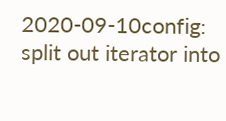2020-09-10config: split out iterator into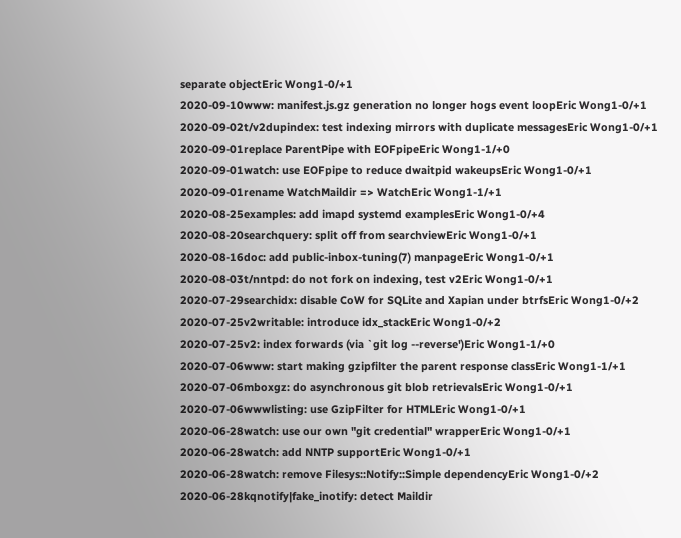separate objectEric Wong1-0/+1
2020-09-10www: manifest.js.gz generation no longer hogs event loopEric Wong1-0/+1
2020-09-02t/v2dupindex: test indexing mirrors with duplicate messagesEric Wong1-0/+1
2020-09-01replace ParentPipe with EOFpipeEric Wong1-1/+0
2020-09-01watch: use EOFpipe to reduce dwaitpid wakeupsEric Wong1-0/+1
2020-09-01rename WatchMaildir => WatchEric Wong1-1/+1
2020-08-25examples: add imapd systemd examplesEric Wong1-0/+4
2020-08-20searchquery: split off from searchviewEric Wong1-0/+1
2020-08-16doc: add public-inbox-tuning(7) manpageEric Wong1-0/+1
2020-08-03t/nntpd: do not fork on indexing, test v2Eric Wong1-0/+1
2020-07-29searchidx: disable CoW for SQLite and Xapian under btrfsEric Wong1-0/+2
2020-07-25v2writable: introduce idx_stackEric Wong1-0/+2
2020-07-25v2: index forwards (via `git log --reverse')Eric Wong1-1/+0
2020-07-06www: start making gzipfilter the parent response classEric Wong1-1/+1
2020-07-06mboxgz: do asynchronous git blob retrievalsEric Wong1-0/+1
2020-07-06wwwlisting: use GzipFilter for HTMLEric Wong1-0/+1
2020-06-28watch: use our own "git credential" wrapperEric Wong1-0/+1
2020-06-28watch: add NNTP supportEric Wong1-0/+1
2020-06-28watch: remove Filesys::Notify::Simple dependencyEric Wong1-0/+2
2020-06-28kqnotify|fake_inotify: detect Maildir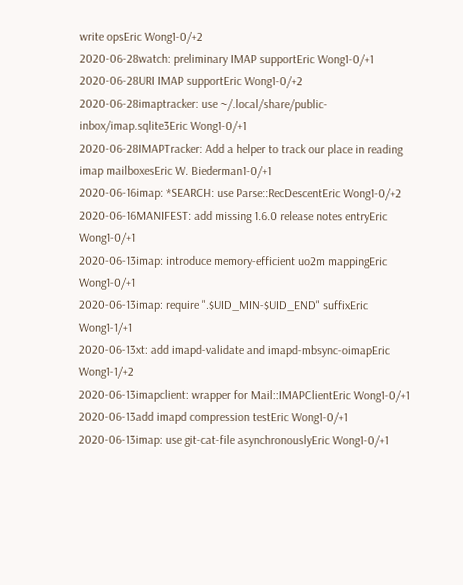write opsEric Wong1-0/+2
2020-06-28watch: preliminary IMAP supportEric Wong1-0/+1
2020-06-28URI IMAP supportEric Wong1-0/+2
2020-06-28imaptracker: use ~/.local/share/public-inbox/imap.sqlite3Eric Wong1-0/+1
2020-06-28IMAPTracker: Add a helper to track our place in reading imap mailboxesEric W. Biederman1-0/+1
2020-06-16imap: *SEARCH: use Parse::RecDescentEric Wong1-0/+2
2020-06-16MANIFEST: add missing 1.6.0 release notes entryEric Wong1-0/+1
2020-06-13imap: introduce memory-efficient uo2m mappingEric Wong1-0/+1
2020-06-13imap: require ".$UID_MIN-$UID_END" suffixEric Wong1-1/+1
2020-06-13xt: add imapd-validate and imapd-mbsync-oimapEric Wong1-1/+2
2020-06-13imapclient: wrapper for Mail::IMAPClientEric Wong1-0/+1
2020-06-13add imapd compression testEric Wong1-0/+1
2020-06-13imap: use git-cat-file asynchronouslyEric Wong1-0/+1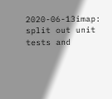2020-06-13imap: split out unit tests and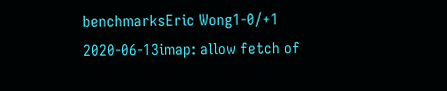benchmarksEric Wong1-0/+1
2020-06-13imap: allow fetch of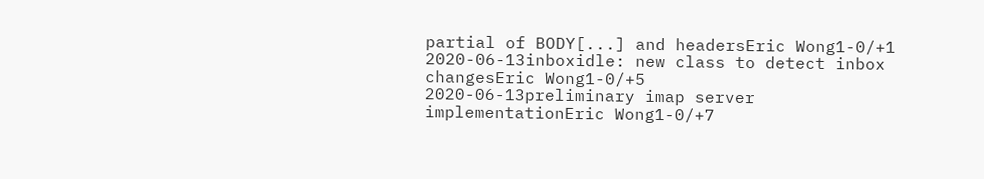partial of BODY[...] and headersEric Wong1-0/+1
2020-06-13inboxidle: new class to detect inbox changesEric Wong1-0/+5
2020-06-13preliminary imap server implementationEric Wong1-0/+7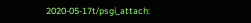2020-05-17t/psgi_attach: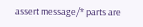assert message/* parts are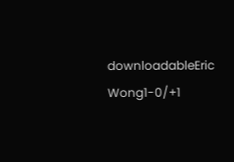downloadableEric Wong1-0/+1